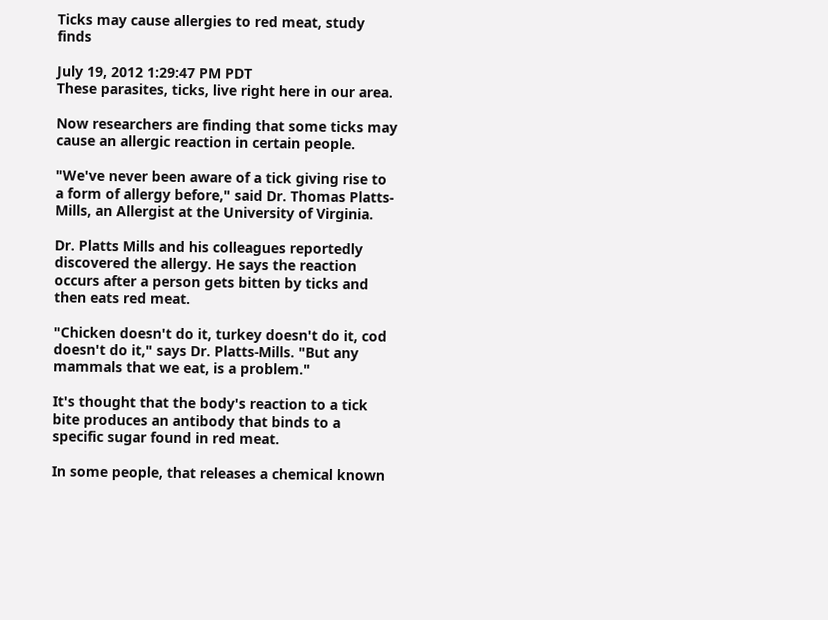Ticks may cause allergies to red meat, study finds

July 19, 2012 1:29:47 PM PDT
These parasites, ticks, live right here in our area.

Now researchers are finding that some ticks may cause an allergic reaction in certain people.

"We've never been aware of a tick giving rise to a form of allergy before," said Dr. Thomas Platts- Mills, an Allergist at the University of Virginia.

Dr. Platts Mills and his colleagues reportedly discovered the allergy. He says the reaction occurs after a person gets bitten by ticks and then eats red meat.

"Chicken doesn't do it, turkey doesn't do it, cod doesn't do it," says Dr. Platts-Mills. "But any mammals that we eat, is a problem."

It's thought that the body's reaction to a tick bite produces an antibody that binds to a specific sugar found in red meat.

In some people, that releases a chemical known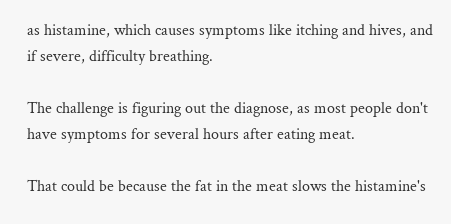as histamine, which causes symptoms like itching and hives, and if severe, difficulty breathing.

The challenge is figuring out the diagnose, as most people don't have symptoms for several hours after eating meat.

That could be because the fat in the meat slows the histamine's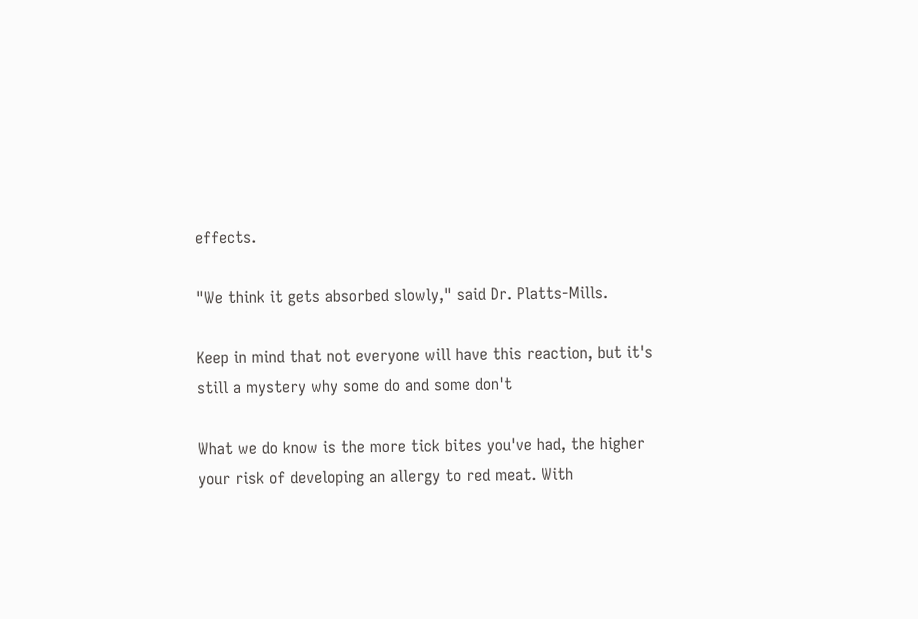effects.

"We think it gets absorbed slowly," said Dr. Platts-Mills.

Keep in mind that not everyone will have this reaction, but it's still a mystery why some do and some don't

What we do know is the more tick bites you've had, the higher your risk of developing an allergy to red meat. With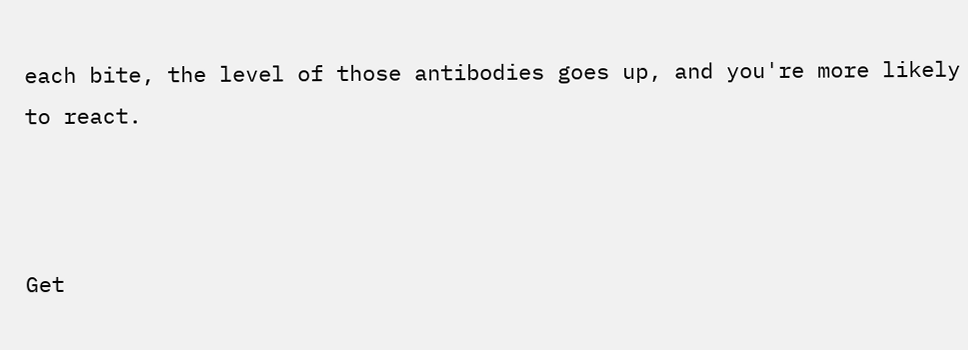each bite, the level of those antibodies goes up, and you're more likely to react.



Get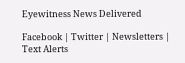Eyewitness News Delivered

Facebook | Twitter | Newsletters | Text Alerts